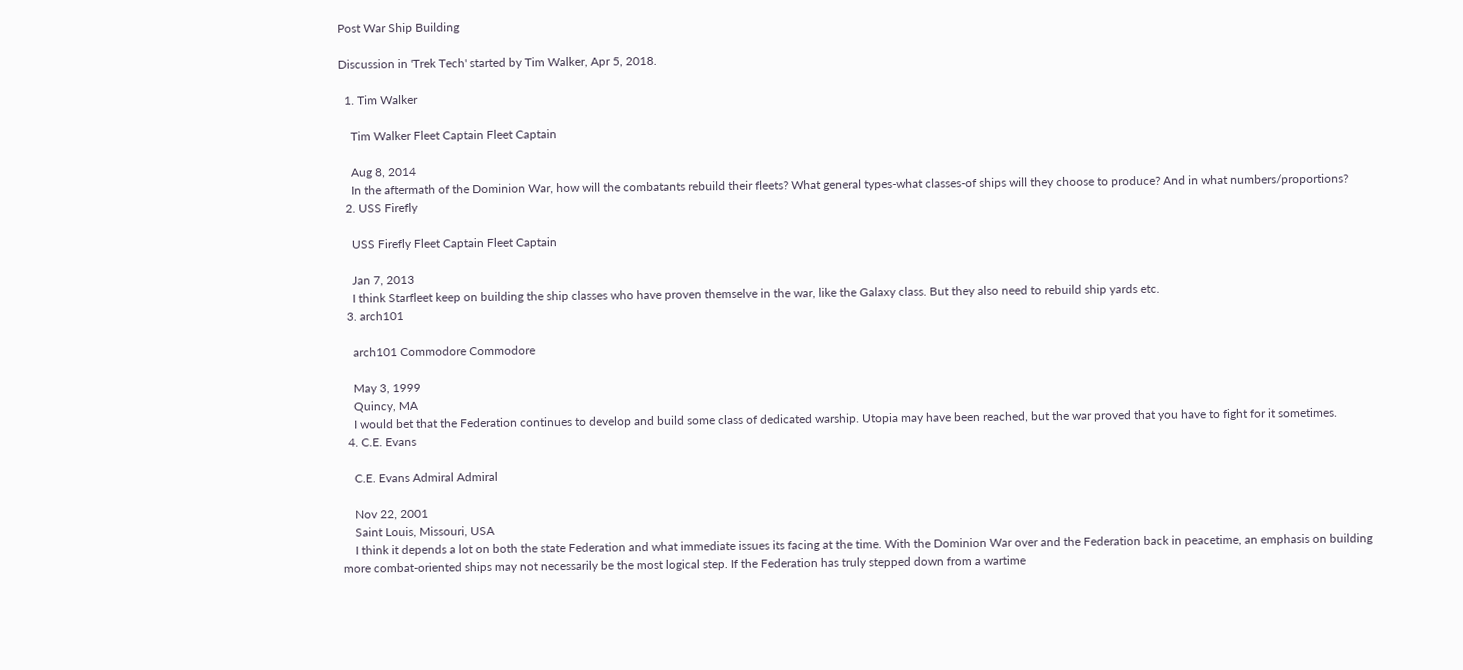Post War Ship Building

Discussion in 'Trek Tech' started by Tim Walker, Apr 5, 2018.

  1. Tim Walker

    Tim Walker Fleet Captain Fleet Captain

    Aug 8, 2014
    In the aftermath of the Dominion War, how will the combatants rebuild their fleets? What general types-what classes-of ships will they choose to produce? And in what numbers/proportions?
  2. USS Firefly

    USS Firefly Fleet Captain Fleet Captain

    Jan 7, 2013
    I think Starfleet keep on building the ship classes who have proven themselve in the war, like the Galaxy class. But they also need to rebuild ship yards etc.
  3. arch101

    arch101 Commodore Commodore

    May 3, 1999
    Quincy, MA
    I would bet that the Federation continues to develop and build some class of dedicated warship. Utopia may have been reached, but the war proved that you have to fight for it sometimes.
  4. C.E. Evans

    C.E. Evans Admiral Admiral

    Nov 22, 2001
    Saint Louis, Missouri, USA
    I think it depends a lot on both the state Federation and what immediate issues its facing at the time. With the Dominion War over and the Federation back in peacetime, an emphasis on building more combat-oriented ships may not necessarily be the most logical step. If the Federation has truly stepped down from a wartime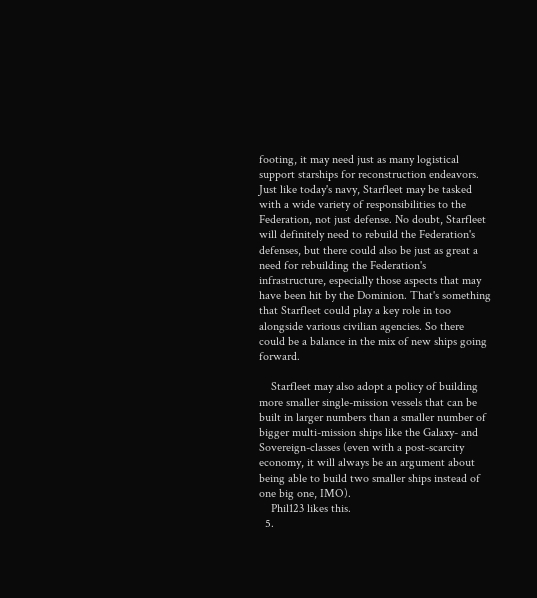footing, it may need just as many logistical support starships for reconstruction endeavors. Just like today's navy, Starfleet may be tasked with a wide variety of responsibilities to the Federation, not just defense. No doubt, Starfleet will definitely need to rebuild the Federation's defenses, but there could also be just as great a need for rebuilding the Federation's infrastructure, especially those aspects that may have been hit by the Dominion. That's something that Starfleet could play a key role in too alongside various civilian agencies. So there could be a balance in the mix of new ships going forward.

    Starfleet may also adopt a policy of building more smaller single-mission vessels that can be built in larger numbers than a smaller number of bigger multi-mission ships like the Galaxy- and Sovereign-classes (even with a post-scarcity economy, it will always be an argument about being able to build two smaller ships instead of one big one, IMO).
    Phil123 likes this.
  5.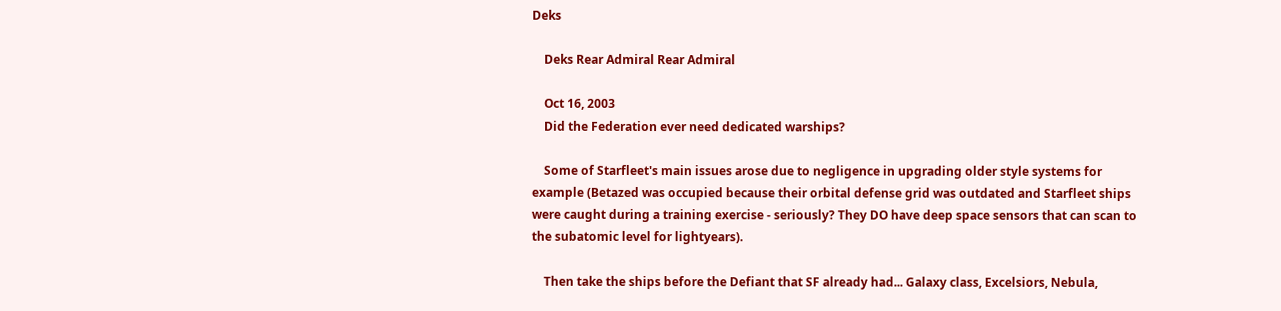Deks

    Deks Rear Admiral Rear Admiral

    Oct 16, 2003
    Did the Federation ever need dedicated warships?

    Some of Starfleet's main issues arose due to negligence in upgrading older style systems for example (Betazed was occupied because their orbital defense grid was outdated and Starfleet ships were caught during a training exercise - seriously? They DO have deep space sensors that can scan to the subatomic level for lightyears).

    Then take the ships before the Defiant that SF already had... Galaxy class, Excelsiors, Nebula,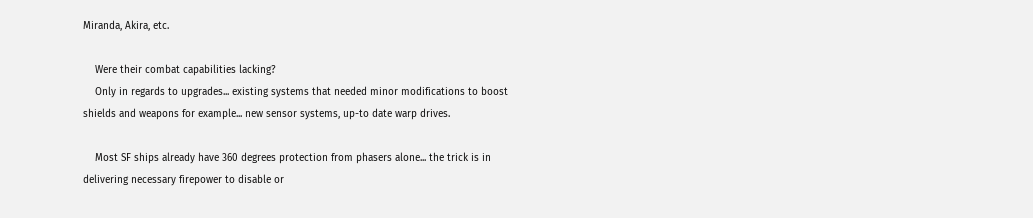Miranda, Akira, etc.

    Were their combat capabilities lacking?
    Only in regards to upgrades... existing systems that needed minor modifications to boost shields and weapons for example... new sensor systems, up-to date warp drives.

    Most SF ships already have 360 degrees protection from phasers alone... the trick is in delivering necessary firepower to disable or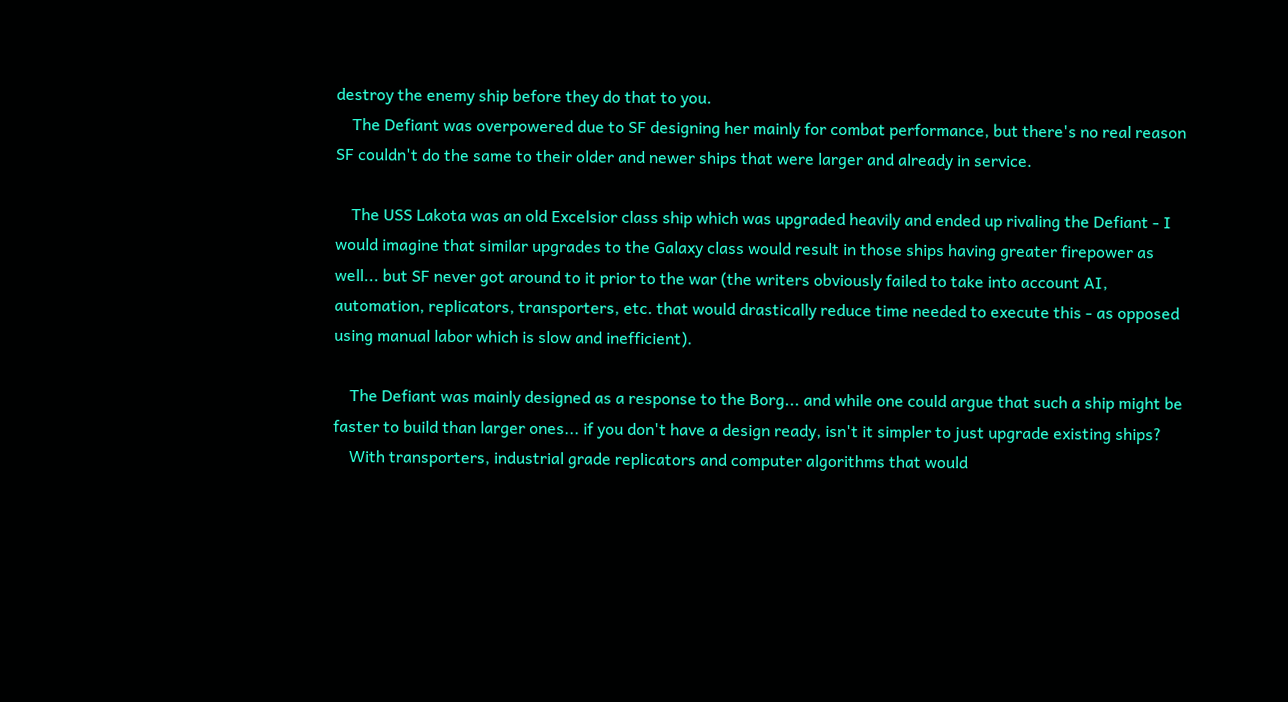destroy the enemy ship before they do that to you.
    The Defiant was overpowered due to SF designing her mainly for combat performance, but there's no real reason SF couldn't do the same to their older and newer ships that were larger and already in service.

    The USS Lakota was an old Excelsior class ship which was upgraded heavily and ended up rivaling the Defiant - I would imagine that similar upgrades to the Galaxy class would result in those ships having greater firepower as well... but SF never got around to it prior to the war (the writers obviously failed to take into account AI, automation, replicators, transporters, etc. that would drastically reduce time needed to execute this - as opposed using manual labor which is slow and inefficient).

    The Defiant was mainly designed as a response to the Borg... and while one could argue that such a ship might be faster to build than larger ones... if you don't have a design ready, isn't it simpler to just upgrade existing ships?
    With transporters, industrial grade replicators and computer algorithms that would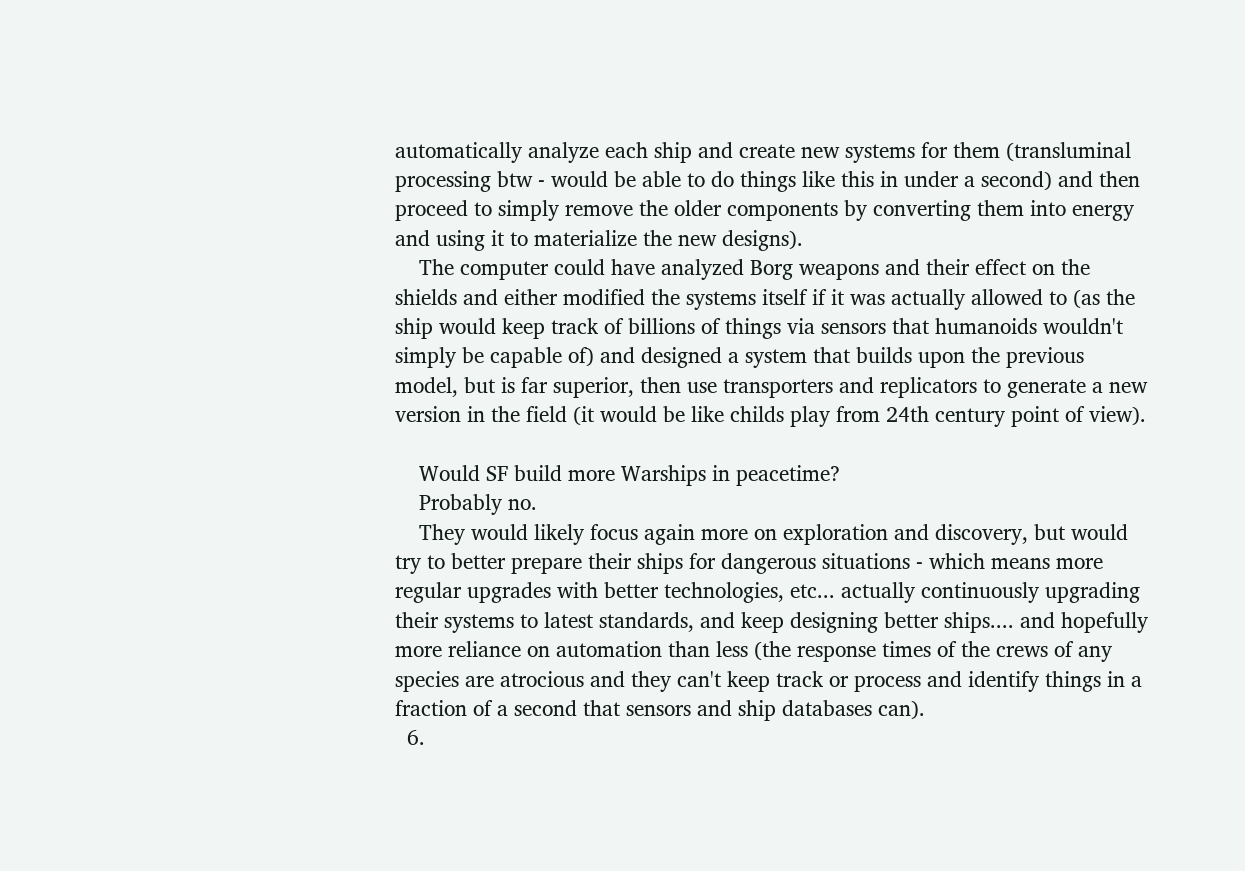automatically analyze each ship and create new systems for them (transluminal processing btw - would be able to do things like this in under a second) and then proceed to simply remove the older components by converting them into energy and using it to materialize the new designs).
    The computer could have analyzed Borg weapons and their effect on the shields and either modified the systems itself if it was actually allowed to (as the ship would keep track of billions of things via sensors that humanoids wouldn't simply be capable of) and designed a system that builds upon the previous model, but is far superior, then use transporters and replicators to generate a new version in the field (it would be like childs play from 24th century point of view).

    Would SF build more Warships in peacetime?
    Probably no.
    They would likely focus again more on exploration and discovery, but would try to better prepare their ships for dangerous situations - which means more regular upgrades with better technologies, etc... actually continuously upgrading their systems to latest standards, and keep designing better ships.... and hopefully more reliance on automation than less (the response times of the crews of any species are atrocious and they can't keep track or process and identify things in a fraction of a second that sensors and ship databases can).
  6.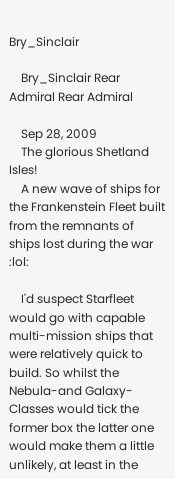Bry_Sinclair

    Bry_Sinclair Rear Admiral Rear Admiral

    Sep 28, 2009
    The glorious Shetland Isles!
    A new wave of ships for the Frankenstein Fleet built from the remnants of ships lost during the war :lol:

    I'd suspect Starfleet would go with capable multi-mission ships that were relatively quick to build. So whilst the Nebula-and Galaxy-Classes would tick the former box the latter one would make them a little unlikely, at least in the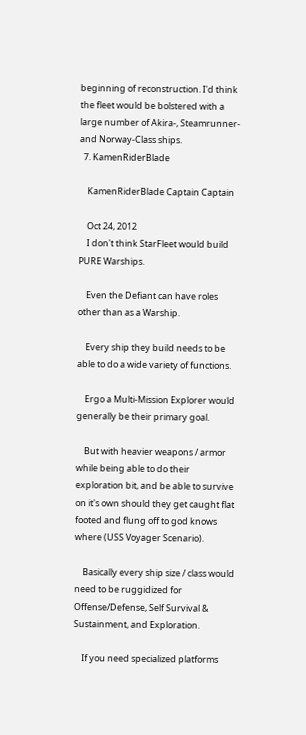beginning of reconstruction. I'd think the fleet would be bolstered with a large number of Akira-, Steamrunner- and Norway-Class ships.
  7. KamenRiderBlade

    KamenRiderBlade Captain Captain

    Oct 24, 2012
    I don't think StarFleet would build PURE Warships.

    Even the Defiant can have roles other than as a Warship.

    Every ship they build needs to be able to do a wide variety of functions.

    Ergo a Multi-Mission Explorer would generally be their primary goal.

    But with heavier weapons / armor while being able to do their exploration bit, and be able to survive on it's own should they get caught flat footed and flung off to god knows where (USS Voyager Scenario).

    Basically every ship size / class would need to be ruggidized for Offense/Defense, Self Survival & Sustainment, and Exploration.

    If you need specialized platforms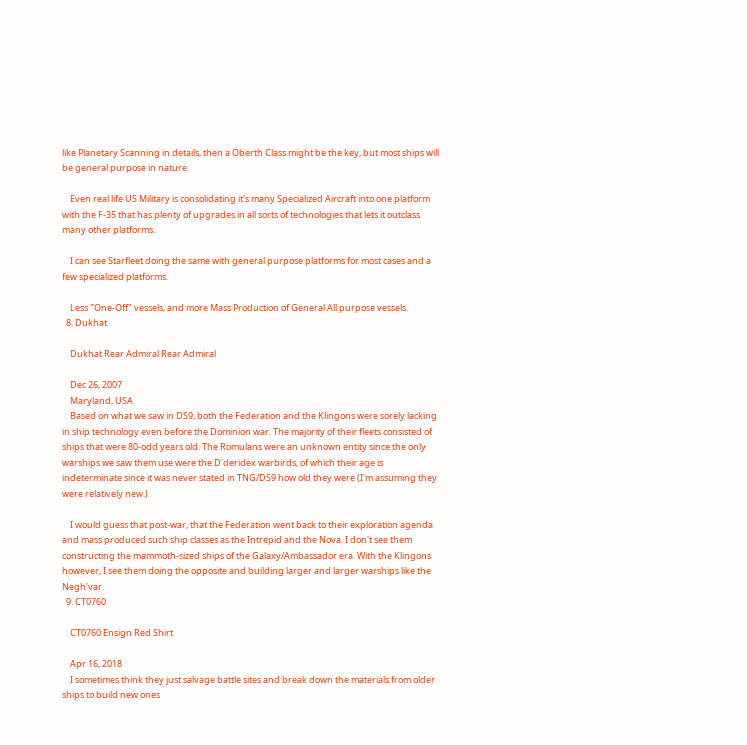like Planetary Scanning in details, then a Oberth Class might be the key, but most ships will be general purpose in nature.

    Even real life US Military is consolidating it's many Specialized Aircraft into one platform with the F-35 that has plenty of upgrades in all sorts of technologies that lets it outclass many other platforms.

    I can see Starfleet doing the same with general purpose platforms for most cases and a few specialized platforms.

    Less "One-Off" vessels, and more Mass Production of General All purpose vessels.
  8. Dukhat

    Dukhat Rear Admiral Rear Admiral

    Dec 26, 2007
    Maryland, USA
    Based on what we saw in DS9, both the Federation and the Klingons were sorely lacking in ship technology even before the Dominion war. The majority of their fleets consisted of ships that were 80-odd years old. The Romulans were an unknown entity since the only warships we saw them use were the D'deridex warbirds, of which their age is indeterminate since it was never stated in TNG/DS9 how old they were (I'm assuming they were relatively new.)

    I would guess that post-war, that the Federation went back to their exploration agenda and mass produced such ship classes as the Intrepid and the Nova. I don't see them constructing the mammoth-sized ships of the Galaxy/Ambassador era. With the Klingons however, I see them doing the opposite and building larger and larger warships like the Negh'var.
  9. CT0760

    CT0760 Ensign Red Shirt

    Apr 16, 2018
    I sometimes think they just salvage battle sites and break down the materials from older ships to build new ones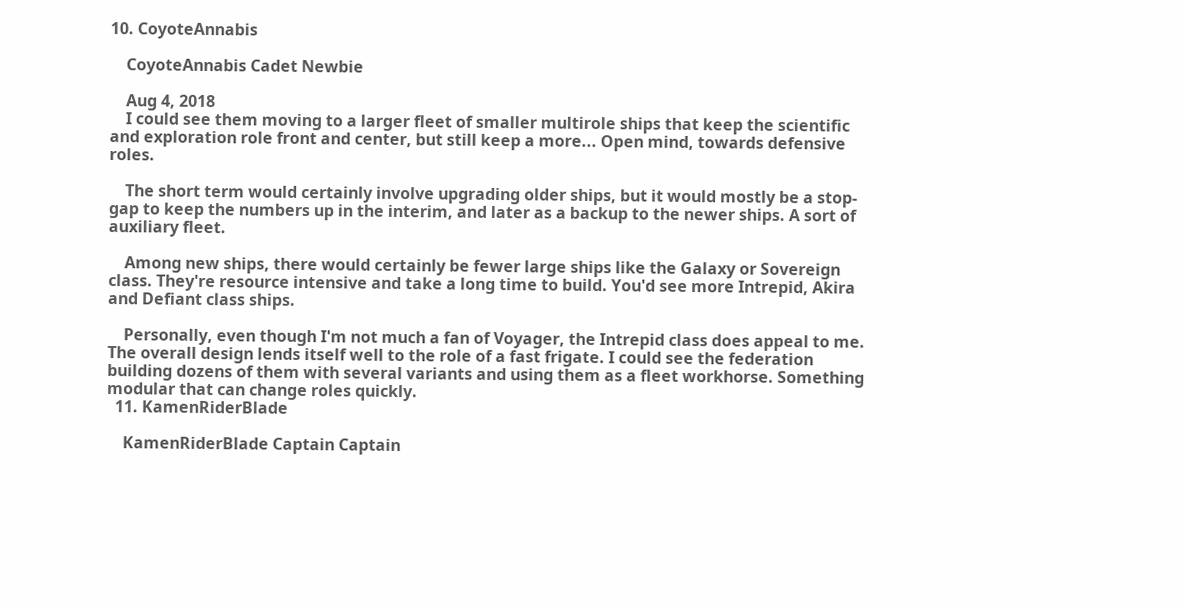10. CoyoteAnnabis

    CoyoteAnnabis Cadet Newbie

    Aug 4, 2018
    I could see them moving to a larger fleet of smaller multirole ships that keep the scientific and exploration role front and center, but still keep a more... Open mind, towards defensive roles.

    The short term would certainly involve upgrading older ships, but it would mostly be a stop-gap to keep the numbers up in the interim, and later as a backup to the newer ships. A sort of auxiliary fleet.

    Among new ships, there would certainly be fewer large ships like the Galaxy or Sovereign class. They're resource intensive and take a long time to build. You'd see more Intrepid, Akira and Defiant class ships.

    Personally, even though I'm not much a fan of Voyager, the Intrepid class does appeal to me. The overall design lends itself well to the role of a fast frigate. I could see the federation building dozens of them with several variants and using them as a fleet workhorse. Something modular that can change roles quickly.
  11. KamenRiderBlade

    KamenRiderBlade Captain Captain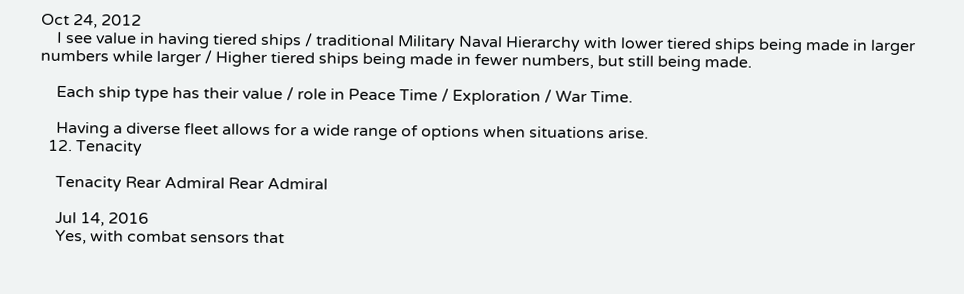Oct 24, 2012
    I see value in having tiered ships / traditional Military Naval Hierarchy with lower tiered ships being made in larger numbers while larger / Higher tiered ships being made in fewer numbers, but still being made.

    Each ship type has their value / role in Peace Time / Exploration / War Time.

    Having a diverse fleet allows for a wide range of options when situations arise.
  12. Tenacity

    Tenacity Rear Admiral Rear Admiral

    Jul 14, 2016
    Yes, with combat sensors that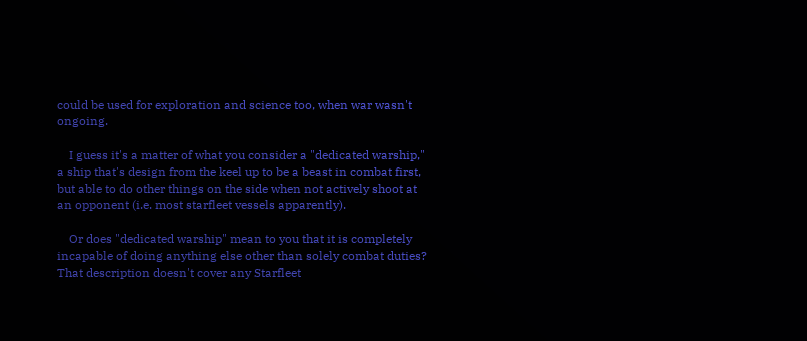could be used for exploration and science too, when war wasn't ongoing.

    I guess it's a matter of what you consider a "dedicated warship," a ship that's design from the keel up to be a beast in combat first, but able to do other things on the side when not actively shoot at an opponent (i.e. most starfleet vessels apparently).

    Or does "dedicated warship" mean to you that it is completely incapable of doing anything else other than solely combat duties? That description doesn't cover any Starfleet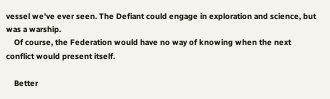vessel we've ever seen. The Defiant could engage in exploration and science, but was a warship.
    Of course, the Federation would have no way of knowing when the next conflict would present itself.

    Better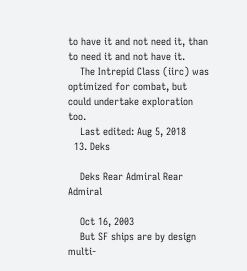to have it and not need it, than to need it and not have it.
    The Intrepid Class (iirc) was optimized for combat, but could undertake exploration too.
    Last edited: Aug 5, 2018
  13. Deks

    Deks Rear Admiral Rear Admiral

    Oct 16, 2003
    But SF ships are by design multi-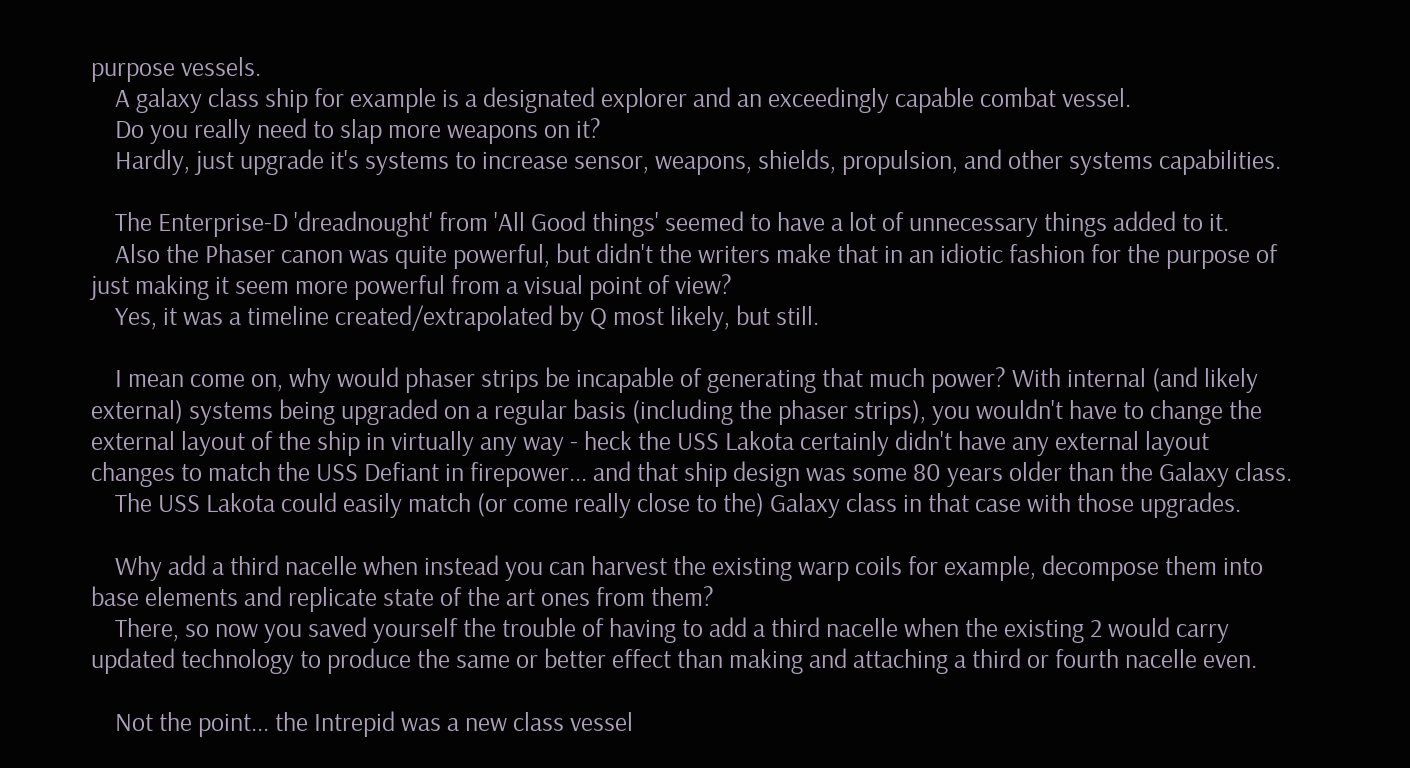purpose vessels.
    A galaxy class ship for example is a designated explorer and an exceedingly capable combat vessel.
    Do you really need to slap more weapons on it?
    Hardly, just upgrade it's systems to increase sensor, weapons, shields, propulsion, and other systems capabilities.

    The Enterprise-D 'dreadnought' from 'All Good things' seemed to have a lot of unnecessary things added to it.
    Also the Phaser canon was quite powerful, but didn't the writers make that in an idiotic fashion for the purpose of just making it seem more powerful from a visual point of view?
    Yes, it was a timeline created/extrapolated by Q most likely, but still.

    I mean come on, why would phaser strips be incapable of generating that much power? With internal (and likely external) systems being upgraded on a regular basis (including the phaser strips), you wouldn't have to change the external layout of the ship in virtually any way - heck the USS Lakota certainly didn't have any external layout changes to match the USS Defiant in firepower... and that ship design was some 80 years older than the Galaxy class.
    The USS Lakota could easily match (or come really close to the) Galaxy class in that case with those upgrades.

    Why add a third nacelle when instead you can harvest the existing warp coils for example, decompose them into base elements and replicate state of the art ones from them?
    There, so now you saved yourself the trouble of having to add a third nacelle when the existing 2 would carry updated technology to produce the same or better effect than making and attaching a third or fourth nacelle even.

    Not the point... the Intrepid was a new class vessel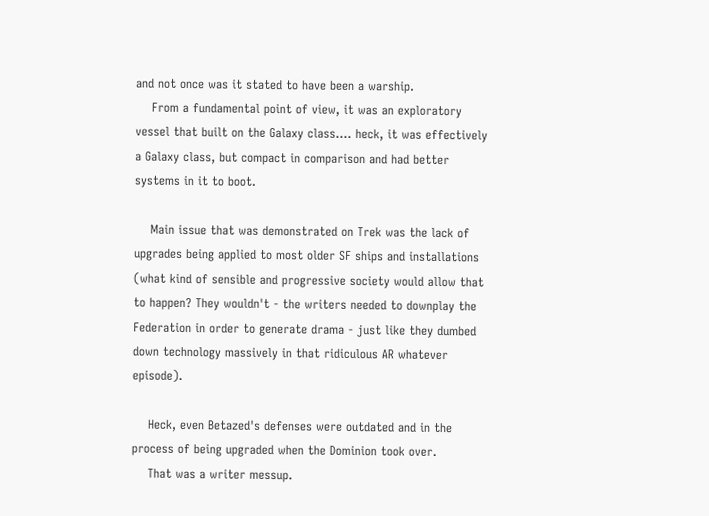and not once was it stated to have been a warship.
    From a fundamental point of view, it was an exploratory vessel that built on the Galaxy class.... heck, it was effectively a Galaxy class, but compact in comparison and had better systems in it to boot.

    Main issue that was demonstrated on Trek was the lack of upgrades being applied to most older SF ships and installations (what kind of sensible and progressive society would allow that to happen? They wouldn't - the writers needed to downplay the Federation in order to generate drama - just like they dumbed down technology massively in that ridiculous AR whatever episode).

    Heck, even Betazed's defenses were outdated and in the process of being upgraded when the Dominion took over.
    That was a writer messup.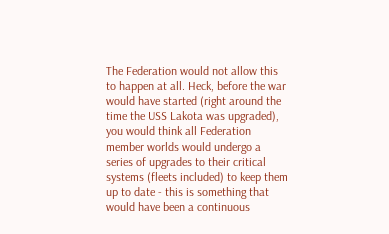The Federation would not allow this to happen at all. Heck, before the war would have started (right around the time the USS Lakota was upgraded), you would think all Federation member worlds would undergo a series of upgrades to their critical systems (fleets included) to keep them up to date - this is something that would have been a continuous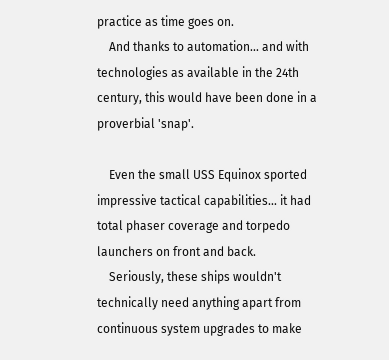practice as time goes on.
    And thanks to automation... and with technologies as available in the 24th century, this would have been done in a proverbial 'snap'.

    Even the small USS Equinox sported impressive tactical capabilities... it had total phaser coverage and torpedo launchers on front and back.
    Seriously, these ships wouldn't technically need anything apart from continuous system upgrades to make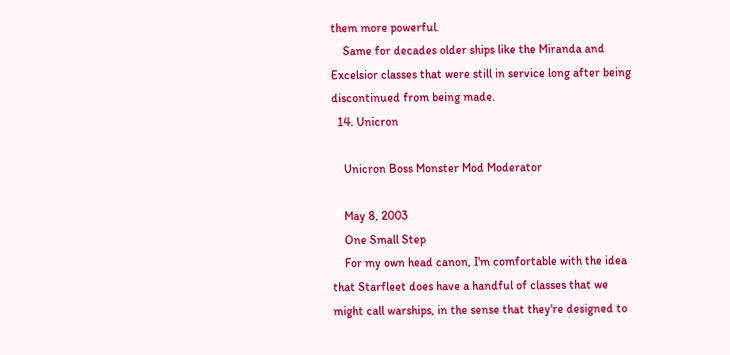them more powerful.
    Same for decades older ships like the Miranda and Excelsior classes that were still in service long after being discontinued from being made.
  14. Unicron

    Unicron Boss Monster Mod Moderator

    May 8, 2003
    One Small Step
    For my own head canon, I'm comfortable with the idea that Starfleet does have a handful of classes that we might call warships, in the sense that they're designed to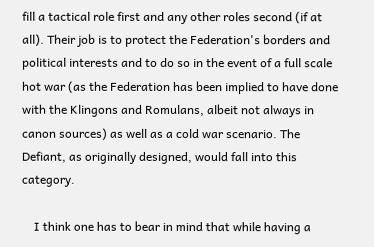fill a tactical role first and any other roles second (if at all). Their job is to protect the Federation's borders and political interests and to do so in the event of a full scale hot war (as the Federation has been implied to have done with the Klingons and Romulans, albeit not always in canon sources) as well as a cold war scenario. The Defiant, as originally designed, would fall into this category.

    I think one has to bear in mind that while having a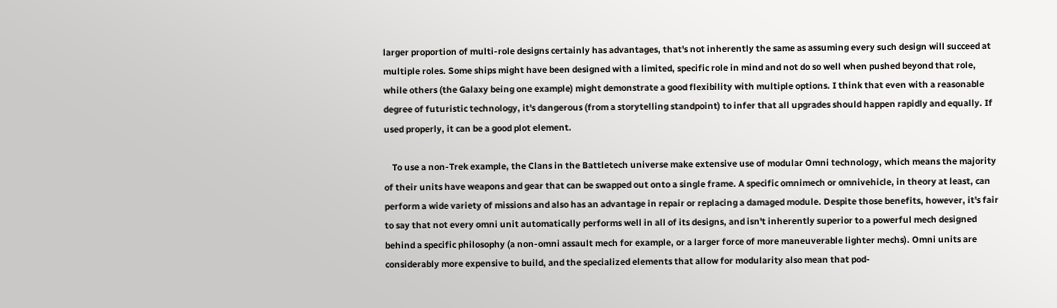larger proportion of multi-role designs certainly has advantages, that's not inherently the same as assuming every such design will succeed at multiple roles. Some ships might have been designed with a limited, specific role in mind and not do so well when pushed beyond that role, while others (the Galaxy being one example) might demonstrate a good flexibility with multiple options. I think that even with a reasonable degree of futuristic technology, it's dangerous (from a storytelling standpoint) to infer that all upgrades should happen rapidly and equally. If used properly, it can be a good plot element.

    To use a non-Trek example, the Clans in the Battletech universe make extensive use of modular Omni technology, which means the majority of their units have weapons and gear that can be swapped out onto a single frame. A specific omnimech or omnivehicle, in theory at least, can perform a wide variety of missions and also has an advantage in repair or replacing a damaged module. Despite those benefits, however, it's fair to say that not every omni unit automatically performs well in all of its designs, and isn't inherently superior to a powerful mech designed behind a specific philosophy (a non-omni assault mech for example, or a larger force of more maneuverable lighter mechs). Omni units are considerably more expensive to build, and the specialized elements that allow for modularity also mean that pod-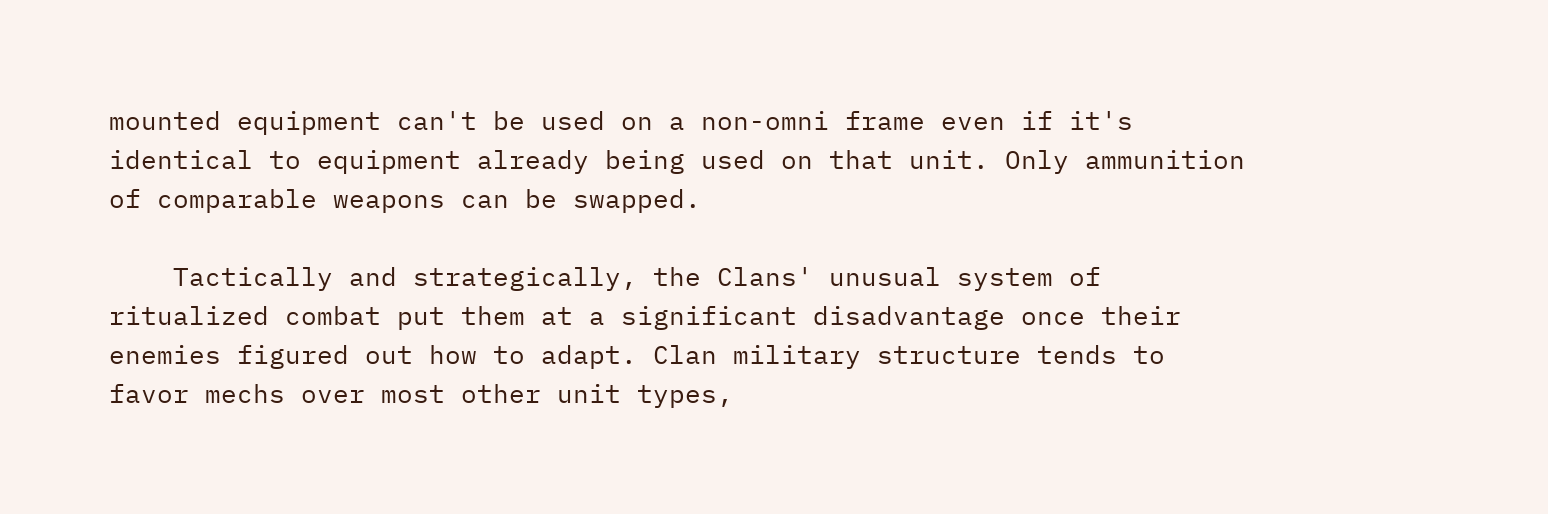mounted equipment can't be used on a non-omni frame even if it's identical to equipment already being used on that unit. Only ammunition of comparable weapons can be swapped.

    Tactically and strategically, the Clans' unusual system of ritualized combat put them at a significant disadvantage once their enemies figured out how to adapt. Clan military structure tends to favor mechs over most other unit types,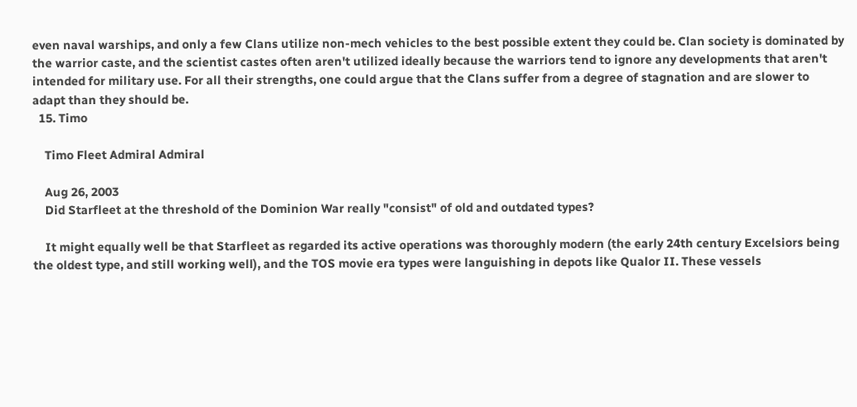even naval warships, and only a few Clans utilize non-mech vehicles to the best possible extent they could be. Clan society is dominated by the warrior caste, and the scientist castes often aren't utilized ideally because the warriors tend to ignore any developments that aren't intended for military use. For all their strengths, one could argue that the Clans suffer from a degree of stagnation and are slower to adapt than they should be.
  15. Timo

    Timo Fleet Admiral Admiral

    Aug 26, 2003
    Did Starfleet at the threshold of the Dominion War really "consist" of old and outdated types?

    It might equally well be that Starfleet as regarded its active operations was thoroughly modern (the early 24th century Excelsiors being the oldest type, and still working well), and the TOS movie era types were languishing in depots like Qualor II. These vessels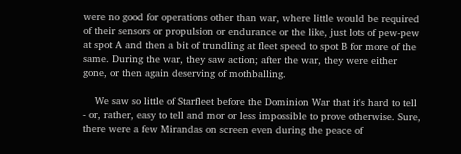were no good for operations other than war, where little would be required of their sensors or propulsion or endurance or the like, just lots of pew-pew at spot A and then a bit of trundling at fleet speed to spot B for more of the same. During the war, they saw action; after the war, they were either gone, or then again deserving of mothballing.

    We saw so little of Starfleet before the Dominion War that it's hard to tell - or, rather, easy to tell and mor or less impossible to prove otherwise. Sure, there were a few Mirandas on screen even during the peace of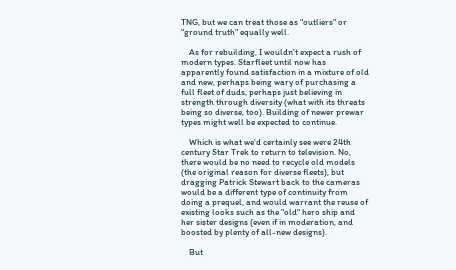TNG, but we can treat those as "outliers" or "ground truth" equally well.

    As for rebuilding, I wouldn't expect a rush of modern types. Starfleet until now has apparently found satisfaction in a mixture of old and new, perhaps being wary of purchasing a full fleet of duds, perhaps just believing in strength through diversity (what with its threats being so diverse, too). Building of newer prewar types might well be expected to continue.

    Which is what we'd certainly see were 24th century Star Trek to return to television. No, there would be no need to recycle old models (the original reason for diverse fleets), but dragging Patrick Stewart back to the cameras would be a different type of continuity from doing a prequel, and would warrant the reuse of existing looks such as the "old" hero ship and her sister designs (even if in moderation, and boosted by plenty of all-new designs).

    But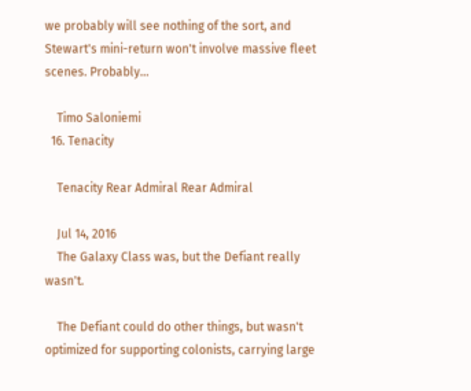we probably will see nothing of the sort, and Stewart's mini-return won't involve massive fleet scenes. Probably...

    Timo Saloniemi
  16. Tenacity

    Tenacity Rear Admiral Rear Admiral

    Jul 14, 2016
    The Galaxy Class was, but the Defiant really wasn't.

    The Defiant could do other things, but wasn't optimized for supporting colonists, carrying large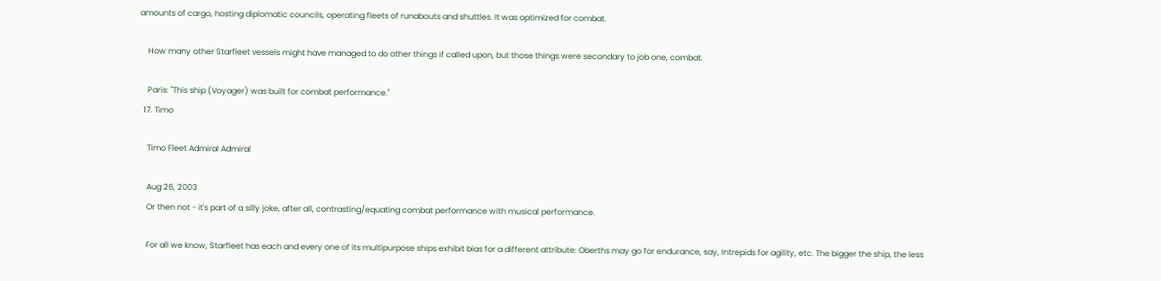amounts of cargo, hosting diplomatic councils, operating fleets of runabouts and shuttles. It was optimized for combat.

    How many other Starfleet vessels might have managed to do other things if called upon, but those things were secondary to job one, combat.

    Paris: "This ship (Voyager) was built for combat performance."
  17. Timo

    Timo Fleet Admiral Admiral

    Aug 26, 2003
    Or then not - it's part of a silly joke, after all, contrasting/equating combat performance with musical performance.

    For all we know, Starfleet has each and every one of its multipurpose ships exhibit bias for a different attribute: Oberths may go for endurance, say, Intrepids for agility, etc. The bigger the ship, the less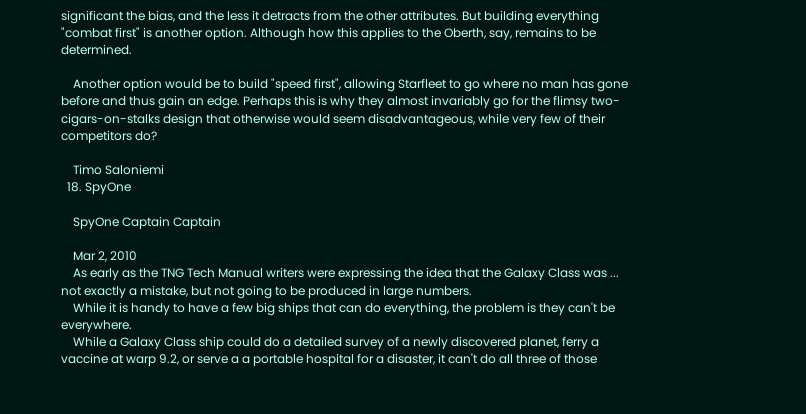significant the bias, and the less it detracts from the other attributes. But building everything "combat first" is another option. Although how this applies to the Oberth, say, remains to be determined.

    Another option would be to build "speed first", allowing Starfleet to go where no man has gone before and thus gain an edge. Perhaps this is why they almost invariably go for the flimsy two-cigars-on-stalks design that otherwise would seem disadvantageous, while very few of their competitors do?

    Timo Saloniemi
  18. SpyOne

    SpyOne Captain Captain

    Mar 2, 2010
    As early as the TNG Tech Manual writers were expressing the idea that the Galaxy Class was ... not exactly a mistake, but not going to be produced in large numbers.
    While it is handy to have a few big ships that can do everything, the problem is they can't be everywhere.
    While a Galaxy Class ship could do a detailed survey of a newly discovered planet, ferry a vaccine at warp 9.2, or serve a a portable hospital for a disaster, it can't do all three of those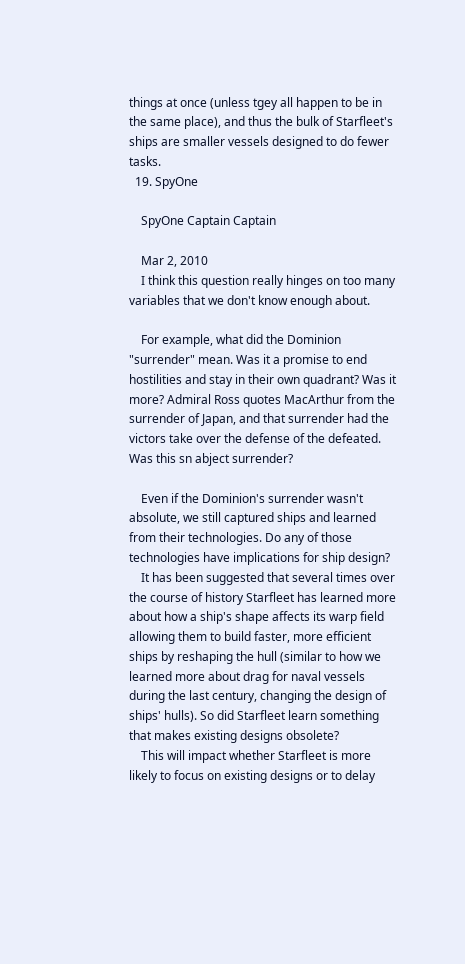things at once (unless tgey all happen to be in the same place), and thus the bulk of Starfleet's ships are smaller vessels designed to do fewer tasks.
  19. SpyOne

    SpyOne Captain Captain

    Mar 2, 2010
    I think this question really hinges on too many variables that we don't know enough about.

    For example, what did the Dominion "surrender" mean. Was it a promise to end hostilities and stay in their own quadrant? Was it more? Admiral Ross quotes MacArthur from the surrender of Japan, and that surrender had the victors take over the defense of the defeated. Was this sn abject surrender?

    Even if the Dominion's surrender wasn't absolute, we still captured ships and learned from their technologies. Do any of those technologies have implications for ship design?
    It has been suggested that several times over the course of history Starfleet has learned more about how a ship's shape affects its warp field allowing them to build faster, more efficient ships by reshaping the hull (similar to how we learned more about drag for naval vessels during the last century, changing the design of ships' hulls). So did Starfleet learn something that makes existing designs obsolete?
    This will impact whether Starfleet is more likely to focus on existing designs or to delay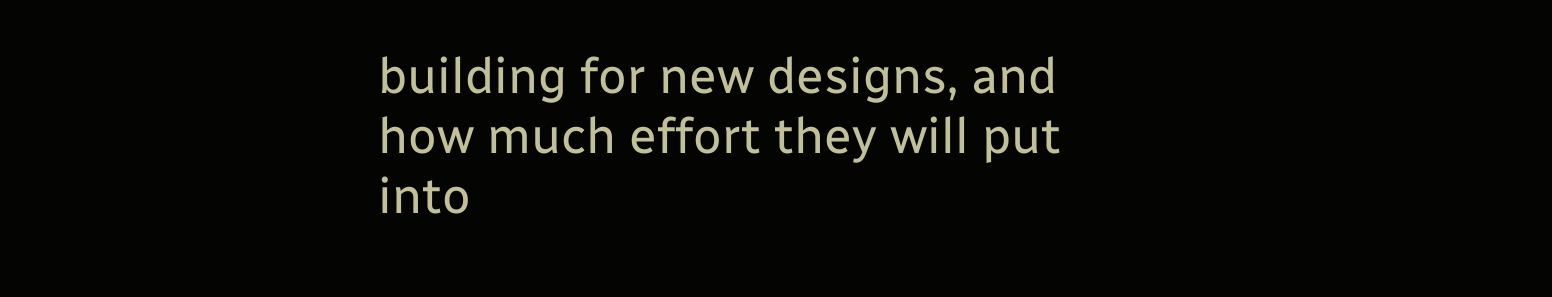building for new designs, and how much effort they will put into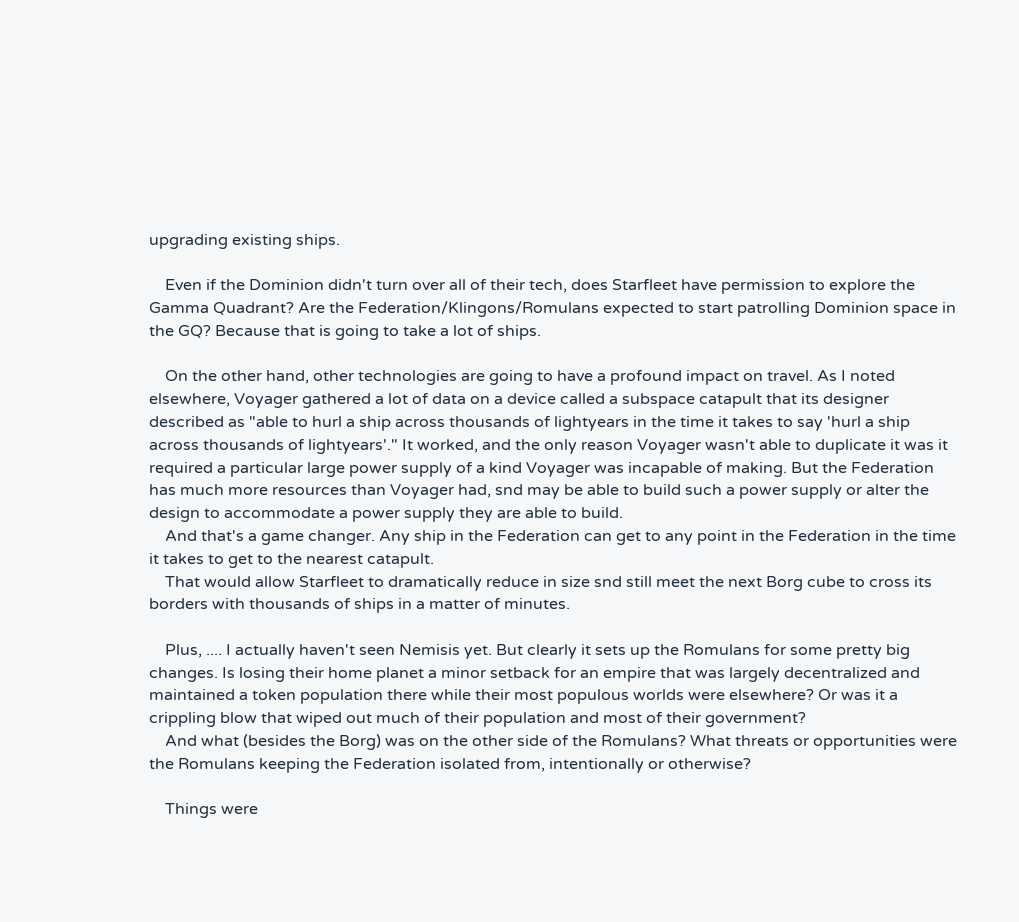upgrading existing ships.

    Even if the Dominion didn't turn over all of their tech, does Starfleet have permission to explore the Gamma Quadrant? Are the Federation/Klingons/Romulans expected to start patrolling Dominion space in the GQ? Because that is going to take a lot of ships.

    On the other hand, other technologies are going to have a profound impact on travel. As I noted elsewhere, Voyager gathered a lot of data on a device called a subspace catapult that its designer described as "able to hurl a ship across thousands of lightyears in the time it takes to say 'hurl a ship across thousands of lightyears'." It worked, and the only reason Voyager wasn't able to duplicate it was it required a particular large power supply of a kind Voyager was incapable of making. But the Federation has much more resources than Voyager had, snd may be able to build such a power supply or alter the design to accommodate a power supply they are able to build.
    And that's a game changer. Any ship in the Federation can get to any point in the Federation in the time it takes to get to the nearest catapult.
    That would allow Starfleet to dramatically reduce in size snd still meet the next Borg cube to cross its borders with thousands of ships in a matter of minutes.

    Plus, .... I actually haven't seen Nemisis yet. But clearly it sets up the Romulans for some pretty big changes. Is losing their home planet a minor setback for an empire that was largely decentralized and maintained a token population there while their most populous worlds were elsewhere? Or was it a crippling blow that wiped out much of their population and most of their government?
    And what (besides the Borg) was on the other side of the Romulans? What threats or opportunities were the Romulans keeping the Federation isolated from, intentionally or otherwise?

    Things were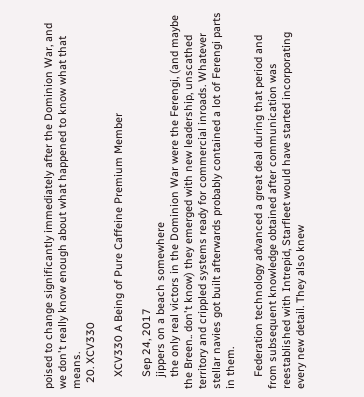poised to change significantly immediately after the Dominion War, and we don't really know enough about what happened to know what that means.
  20. XCV330

    XCV330 A Being of Pure Caffeine Premium Member

    Sep 24, 2017
    jippers on a beach somewhere
    the only real victors in the Dominion War were the Ferengi, (and maybe the Breen.. don't know) they emerged with new leadership, unscathed territory and crippled systems ready for commercial inroads. Whatever stellar navies got built afterwards probably contained a lot of Ferengi parts in them.

    Federation technology advanced a great deal during that period and from subsequent knowledge obtained after communication was reestablished with Intrepid, Starfleet would have started incorporating every new detail. They also knew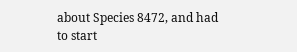about Species 8472, and had to start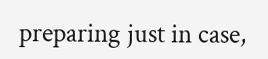preparing just in case,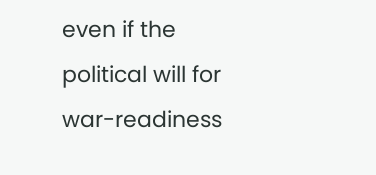even if the political will for war-readiness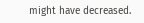might have decreased.